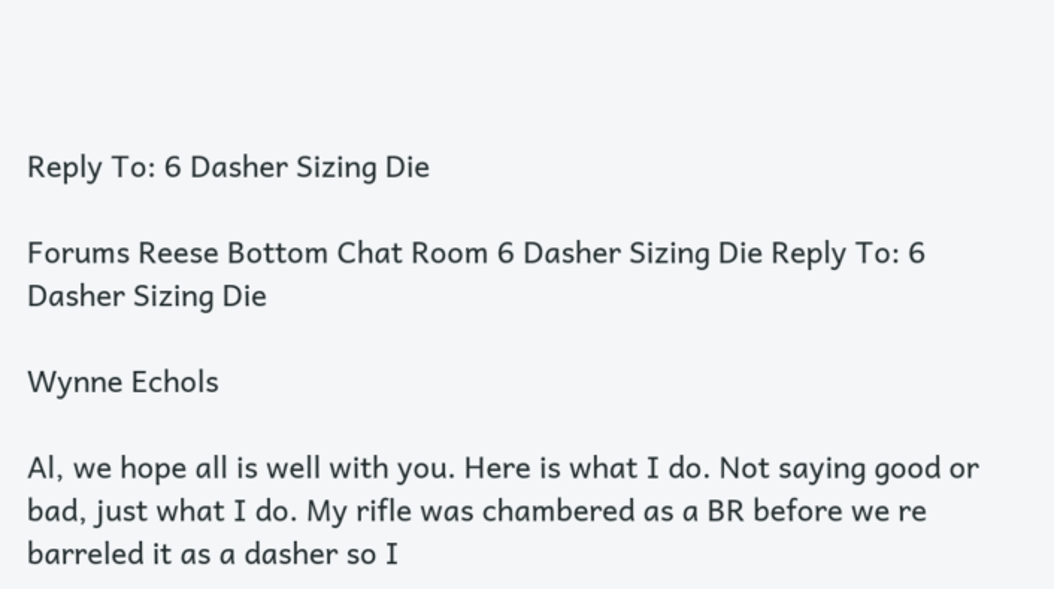Reply To: 6 Dasher Sizing Die

Forums Reese Bottom Chat Room 6 Dasher Sizing Die Reply To: 6 Dasher Sizing Die

Wynne Echols

Al, we hope all is well with you. Here is what I do. Not saying good or bad, just what I do. My rifle was chambered as a BR before we re barreled it as a dasher so I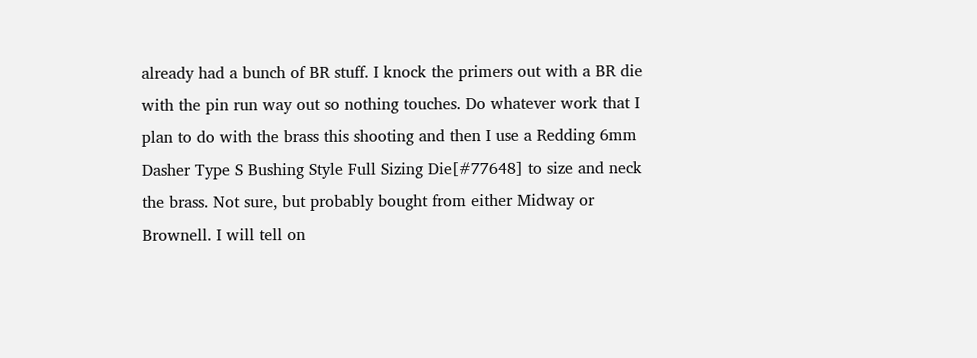already had a bunch of BR stuff. I knock the primers out with a BR die with the pin run way out so nothing touches. Do whatever work that I plan to do with the brass this shooting and then I use a Redding 6mm Dasher Type S Bushing Style Full Sizing Die[#77648] to size and neck the brass. Not sure, but probably bought from either Midway or Brownell. I will tell on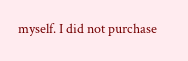myself. I did not purchase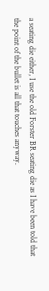a seating die either, I use the old Forster BR seating die as I have been told that the point of the bullet is all that touches anyway.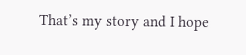That’s my story and I hope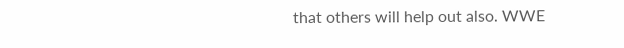that others will help out also. WWE